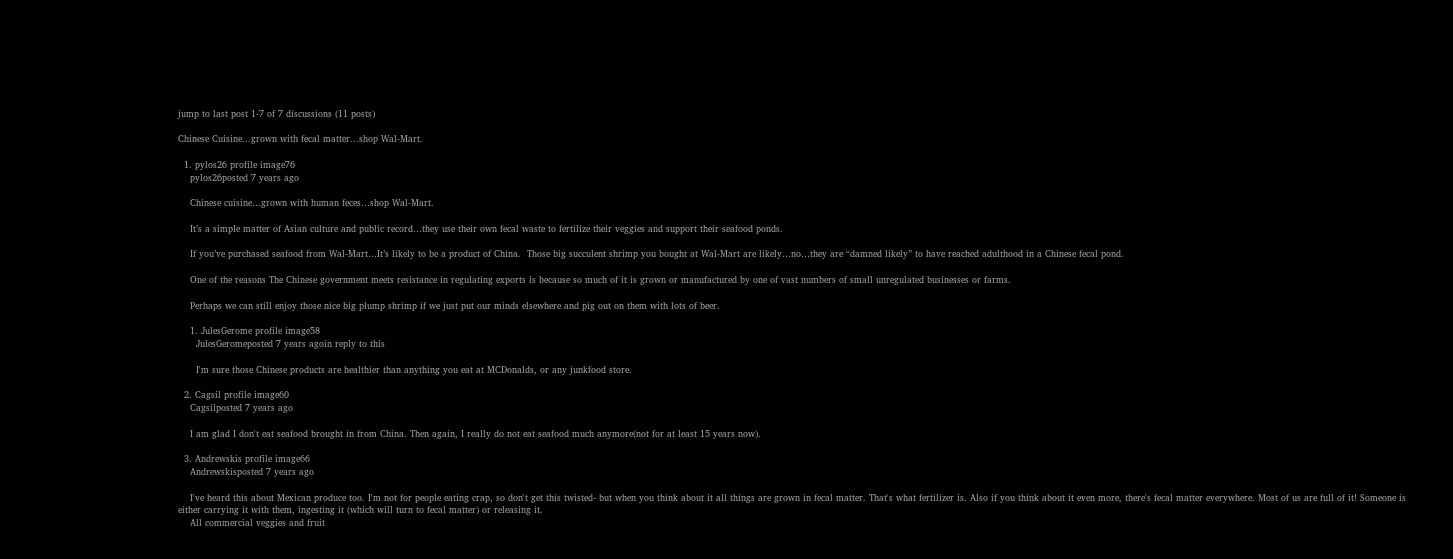jump to last post 1-7 of 7 discussions (11 posts)

Chinese Cuisine...grown with fecal matter...shop Wal-Mart.

  1. pylos26 profile image76
    pylos26posted 7 years ago

    Chinese cuisine…grown with human feces…shop Wal-Mart.

    It’s a simple matter of Asian culture and public record…they use their own fecal waste to fertilize their veggies and support their seafood ponds.

    If you’ve purchased seafood from Wal-Mart…It’s likely to be a product of China.  Those big succulent shrimp you bought at Wal-Mart are likely…no…they are “damned likely” to have reached adulthood in a Chinese fecal pond.

    One of the reasons The Chinese government meets resistance in regulating exports is because so much of it is grown or manufactured by one of vast numbers of small unregulated businesses or farms.

    Perhaps we can still enjoy those nice big plump shrimp if we just put our minds elsewhere and pig out on them with lots of beer.

    1. JulesGerome profile image58
      JulesGeromeposted 7 years agoin reply to this

      I'm sure those Chinese products are healthier than anything you eat at MCDonalds, or any junkfood store.

  2. Cagsil profile image60
    Cagsilposted 7 years ago

    I am glad I don't eat seafood brought in from China. Then again, I really do not eat seafood much anymore(not for at least 15 years now).

  3. Andrewskis profile image66
    Andrewskisposted 7 years ago

    I've heard this about Mexican produce too. I'm not for people eating crap, so don't get this twisted- but when you think about it all things are grown in fecal matter. That's what fertilizer is. Also if you think about it even more, there's fecal matter everywhere. Most of us are full of it! Someone is either carrying it with them, ingesting it (which will turn to fecal matter) or releasing it.
    All commercial veggies and fruit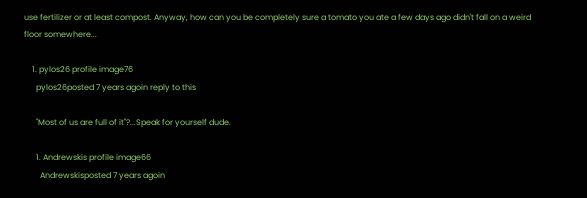use fertilizer or at least compost. Anyway, how can you be completely sure a tomato you ate a few days ago didn't fall on a weird floor somewhere...

    1. pylos26 profile image76
      pylos26posted 7 years agoin reply to this

      "Most of us are full of it"?...Speak for yourself dude.

      1. Andrewskis profile image66
        Andrewskisposted 7 years agoin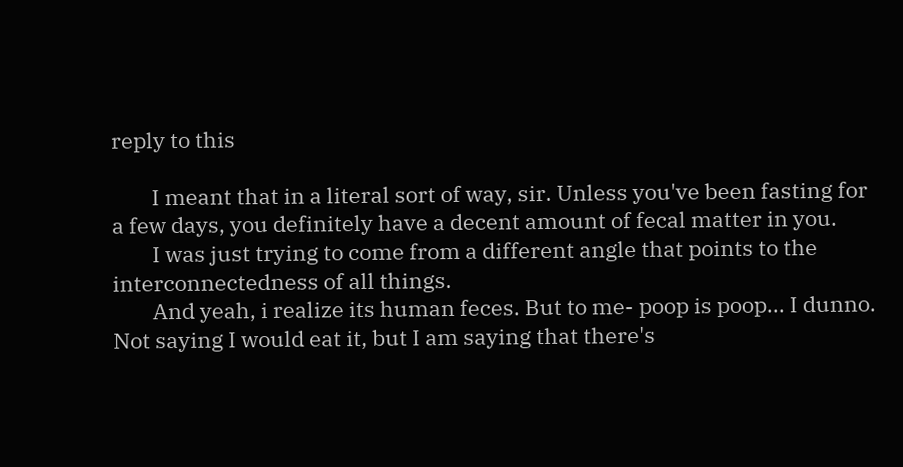reply to this

        I meant that in a literal sort of way, sir. Unless you've been fasting for a few days, you definitely have a decent amount of fecal matter in you.
        I was just trying to come from a different angle that points to the interconnectedness of all things.
        And yeah, i realize its human feces. But to me- poop is poop... I dunno. Not saying I would eat it, but I am saying that there's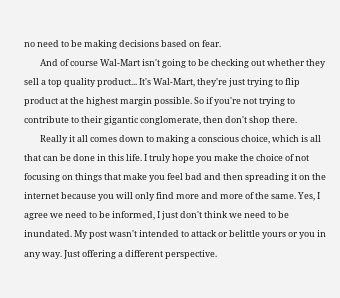no need to be making decisions based on fear.
        And of course Wal-Mart isn't going to be checking out whether they sell a top quality product... It's Wal-Mart, they're just trying to flip product at the highest margin possible. So if you're not trying to contribute to their gigantic conglomerate, then don't shop there.
        Really it all comes down to making a conscious choice, which is all that can be done in this life. I truly hope you make the choice of not focusing on things that make you feel bad and then spreading it on the internet because you will only find more and more of the same. Yes, I agree we need to be informed, I just don't think we need to be inundated. My post wasn't intended to attack or belittle yours or you in any way. Just offering a different perspective.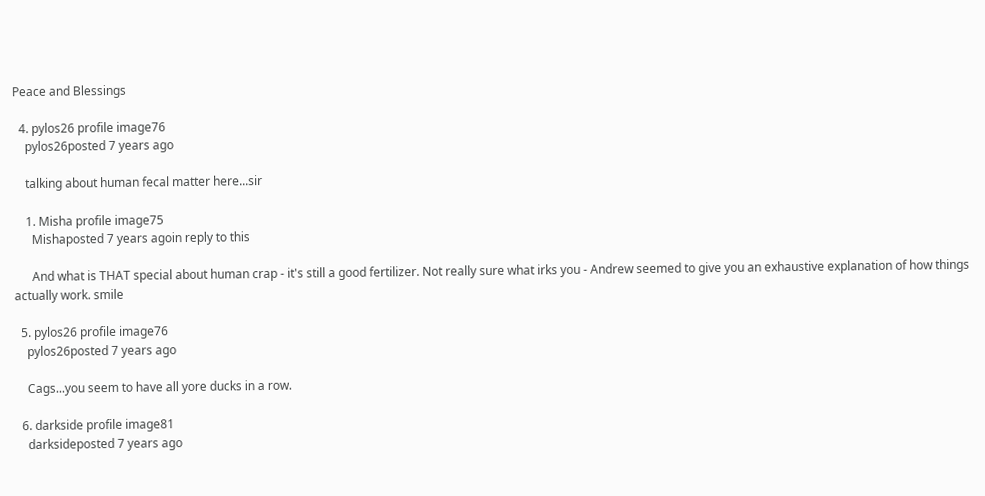Peace and Blessings

  4. pylos26 profile image76
    pylos26posted 7 years ago

    talking about human fecal matter here...sir

    1. Misha profile image75
      Mishaposted 7 years agoin reply to this

      And what is THAT special about human crap - it's still a good fertilizer. Not really sure what irks you - Andrew seemed to give you an exhaustive explanation of how things actually work. smile

  5. pylos26 profile image76
    pylos26posted 7 years ago

    Cags...you seem to have all yore ducks in a row.

  6. darkside profile image81
    darksideposted 7 years ago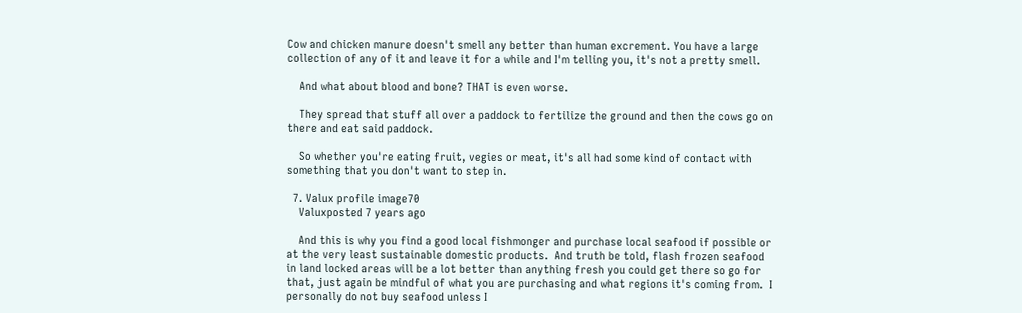Cow and chicken manure doesn't smell any better than human excrement. You have a large collection of any of it and leave it for a while and I'm telling you, it's not a pretty smell.

    And what about blood and bone? THAT is even worse.

    They spread that stuff all over a paddock to fertilize the ground and then the cows go on there and eat said paddock.

    So whether you're eating fruit, vegies or meat, it's all had some kind of contact with something that you don't want to step in.

  7. Valux profile image70
    Valuxposted 7 years ago

    And this is why you find a good local fishmonger and purchase local seafood if possible or at the very least sustainable domestic products.  And truth be told, flash frozen seafood in land locked areas will be a lot better than anything fresh you could get there so go for that, just again be mindful of what you are purchasing and what regions it's coming from.  I personally do not buy seafood unless I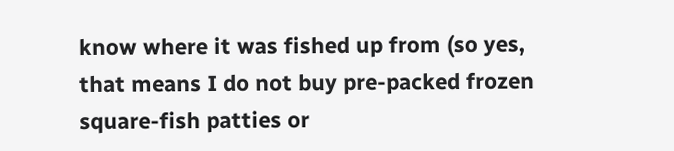know where it was fished up from (so yes, that means I do not buy pre-packed frozen square-fish patties or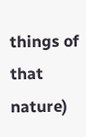things of that nature)